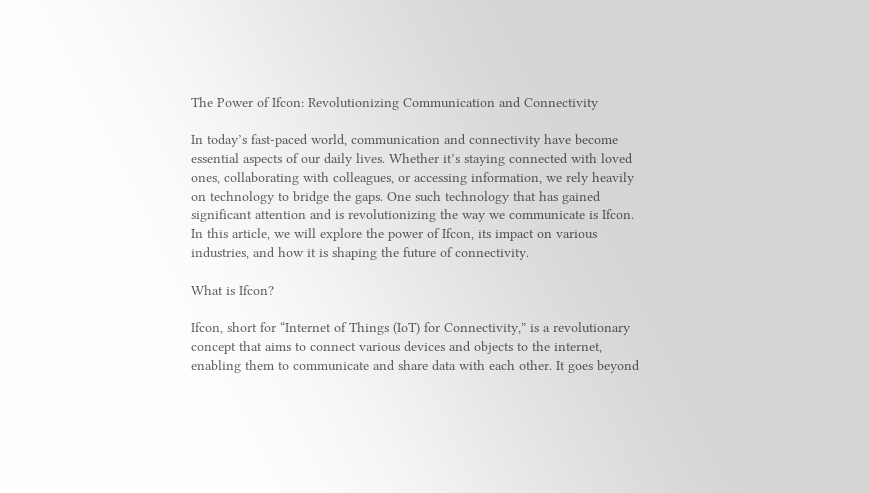The Power of Ifcon: Revolutionizing Communication and Connectivity

In today’s fast-paced world, communication and connectivity have become essential aspects of our daily lives. Whether it’s staying connected with loved ones, collaborating with colleagues, or accessing information, we rely heavily on technology to bridge the gaps. One such technology that has gained significant attention and is revolutionizing the way we communicate is Ifcon. In this article, we will explore the power of Ifcon, its impact on various industries, and how it is shaping the future of connectivity.

What is Ifcon?

Ifcon, short for “Internet of Things (IoT) for Connectivity,” is a revolutionary concept that aims to connect various devices and objects to the internet, enabling them to communicate and share data with each other. It goes beyond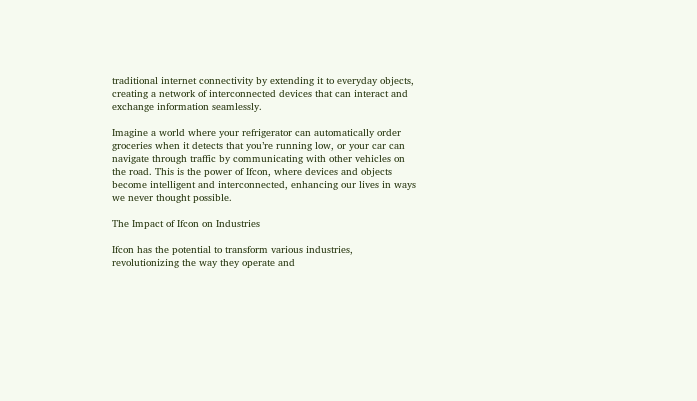traditional internet connectivity by extending it to everyday objects, creating a network of interconnected devices that can interact and exchange information seamlessly.

Imagine a world where your refrigerator can automatically order groceries when it detects that you’re running low, or your car can navigate through traffic by communicating with other vehicles on the road. This is the power of Ifcon, where devices and objects become intelligent and interconnected, enhancing our lives in ways we never thought possible.

The Impact of Ifcon on Industries

Ifcon has the potential to transform various industries, revolutionizing the way they operate and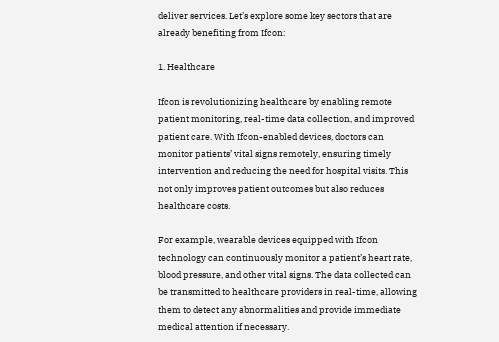deliver services. Let’s explore some key sectors that are already benefiting from Ifcon:

1. Healthcare

Ifcon is revolutionizing healthcare by enabling remote patient monitoring, real-time data collection, and improved patient care. With Ifcon-enabled devices, doctors can monitor patients’ vital signs remotely, ensuring timely intervention and reducing the need for hospital visits. This not only improves patient outcomes but also reduces healthcare costs.

For example, wearable devices equipped with Ifcon technology can continuously monitor a patient’s heart rate, blood pressure, and other vital signs. The data collected can be transmitted to healthcare providers in real-time, allowing them to detect any abnormalities and provide immediate medical attention if necessary.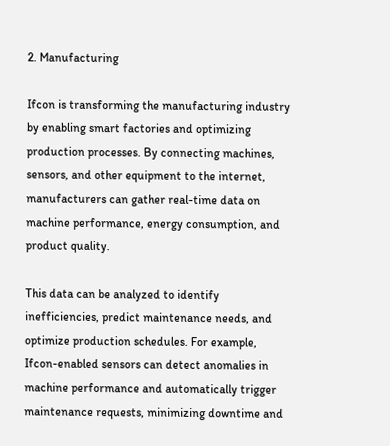2. Manufacturing

Ifcon is transforming the manufacturing industry by enabling smart factories and optimizing production processes. By connecting machines, sensors, and other equipment to the internet, manufacturers can gather real-time data on machine performance, energy consumption, and product quality.

This data can be analyzed to identify inefficiencies, predict maintenance needs, and optimize production schedules. For example, Ifcon-enabled sensors can detect anomalies in machine performance and automatically trigger maintenance requests, minimizing downtime and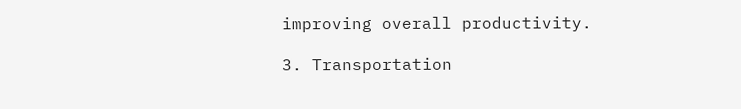improving overall productivity.

3. Transportation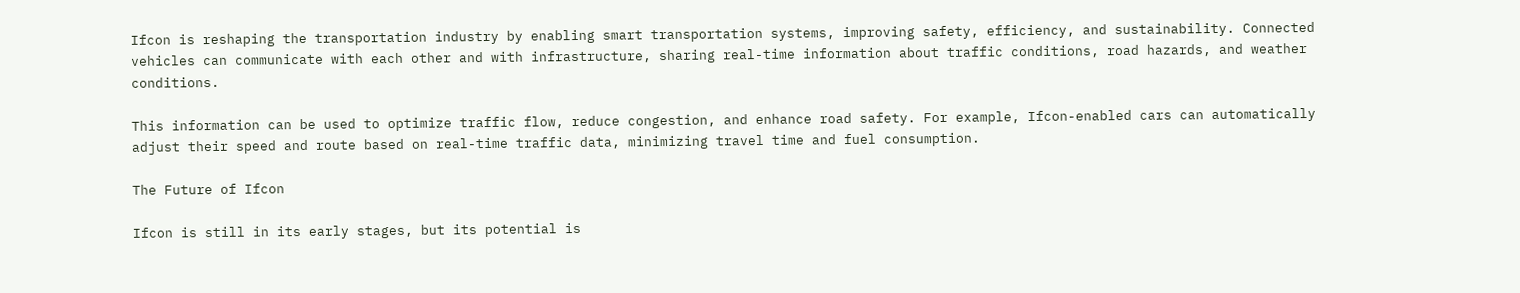Ifcon is reshaping the transportation industry by enabling smart transportation systems, improving safety, efficiency, and sustainability. Connected vehicles can communicate with each other and with infrastructure, sharing real-time information about traffic conditions, road hazards, and weather conditions.

This information can be used to optimize traffic flow, reduce congestion, and enhance road safety. For example, Ifcon-enabled cars can automatically adjust their speed and route based on real-time traffic data, minimizing travel time and fuel consumption.

The Future of Ifcon

Ifcon is still in its early stages, but its potential is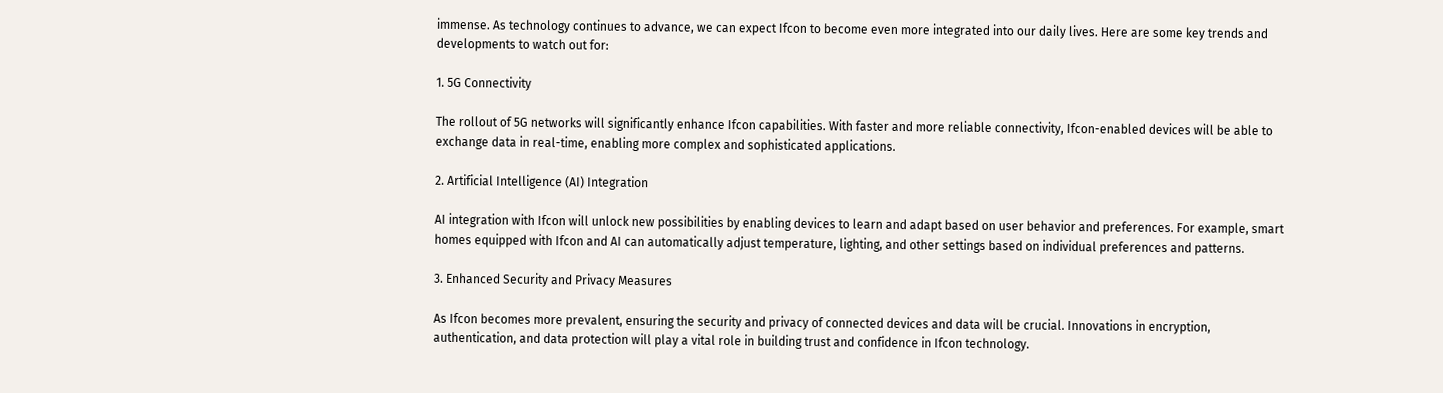immense. As technology continues to advance, we can expect Ifcon to become even more integrated into our daily lives. Here are some key trends and developments to watch out for:

1. 5G Connectivity

The rollout of 5G networks will significantly enhance Ifcon capabilities. With faster and more reliable connectivity, Ifcon-enabled devices will be able to exchange data in real-time, enabling more complex and sophisticated applications.

2. Artificial Intelligence (AI) Integration

AI integration with Ifcon will unlock new possibilities by enabling devices to learn and adapt based on user behavior and preferences. For example, smart homes equipped with Ifcon and AI can automatically adjust temperature, lighting, and other settings based on individual preferences and patterns.

3. Enhanced Security and Privacy Measures

As Ifcon becomes more prevalent, ensuring the security and privacy of connected devices and data will be crucial. Innovations in encryption, authentication, and data protection will play a vital role in building trust and confidence in Ifcon technology.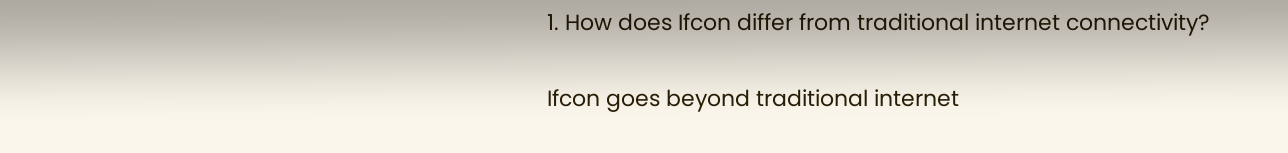1. How does Ifcon differ from traditional internet connectivity?

Ifcon goes beyond traditional internet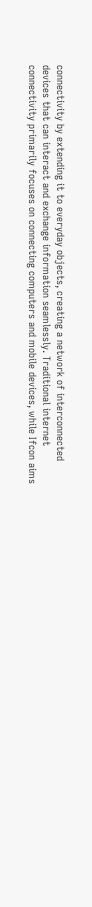connectivity by extending it to everyday objects, creating a network of interconnected devices that can interact and exchange information seamlessly. Traditional internet connectivity primarily focuses on connecting computers and mobile devices, while Ifcon aims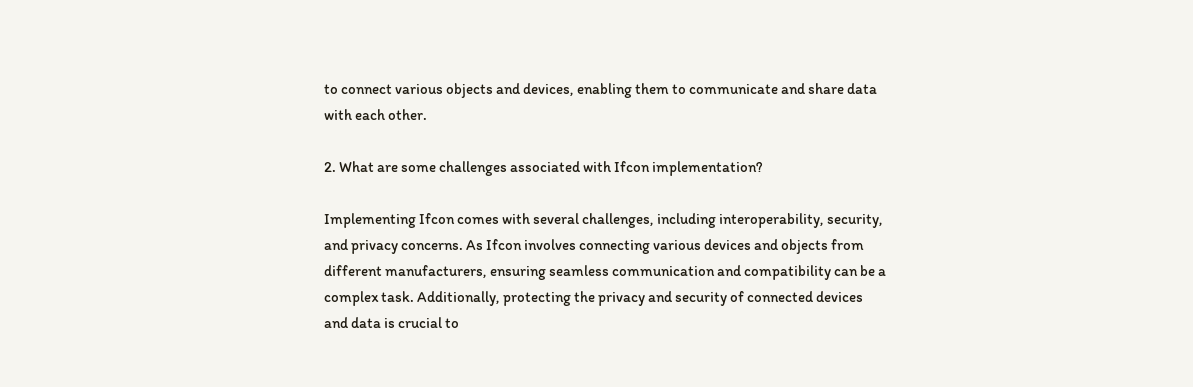to connect various objects and devices, enabling them to communicate and share data with each other.

2. What are some challenges associated with Ifcon implementation?

Implementing Ifcon comes with several challenges, including interoperability, security, and privacy concerns. As Ifcon involves connecting various devices and objects from different manufacturers, ensuring seamless communication and compatibility can be a complex task. Additionally, protecting the privacy and security of connected devices and data is crucial to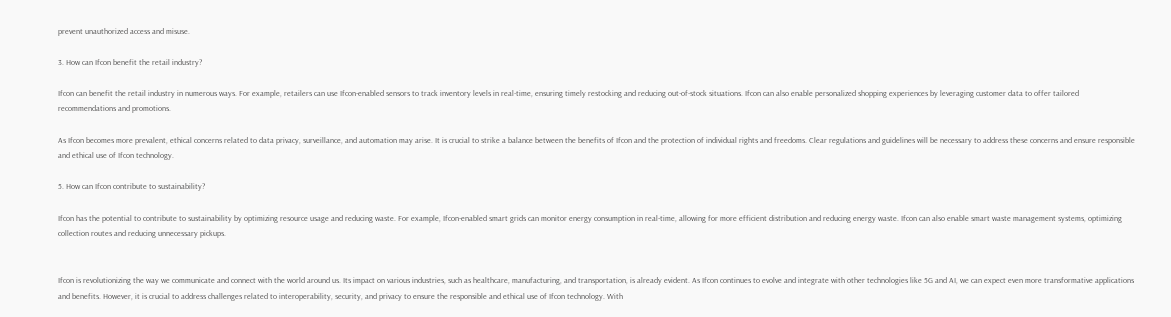prevent unauthorized access and misuse.

3. How can Ifcon benefit the retail industry?

Ifcon can benefit the retail industry in numerous ways. For example, retailers can use Ifcon-enabled sensors to track inventory levels in real-time, ensuring timely restocking and reducing out-of-stock situations. Ifcon can also enable personalized shopping experiences by leveraging customer data to offer tailored recommendations and promotions.

As Ifcon becomes more prevalent, ethical concerns related to data privacy, surveillance, and automation may arise. It is crucial to strike a balance between the benefits of Ifcon and the protection of individual rights and freedoms. Clear regulations and guidelines will be necessary to address these concerns and ensure responsible and ethical use of Ifcon technology.

5. How can Ifcon contribute to sustainability?

Ifcon has the potential to contribute to sustainability by optimizing resource usage and reducing waste. For example, Ifcon-enabled smart grids can monitor energy consumption in real-time, allowing for more efficient distribution and reducing energy waste. Ifcon can also enable smart waste management systems, optimizing collection routes and reducing unnecessary pickups.


Ifcon is revolutionizing the way we communicate and connect with the world around us. Its impact on various industries, such as healthcare, manufacturing, and transportation, is already evident. As Ifcon continues to evolve and integrate with other technologies like 5G and AI, we can expect even more transformative applications and benefits. However, it is crucial to address challenges related to interoperability, security, and privacy to ensure the responsible and ethical use of Ifcon technology. With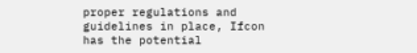proper regulations and guidelines in place, Ifcon has the potential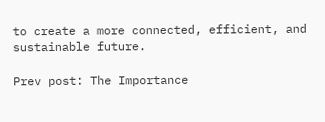to create a more connected, efficient, and sustainable future.

Prev post: The Importance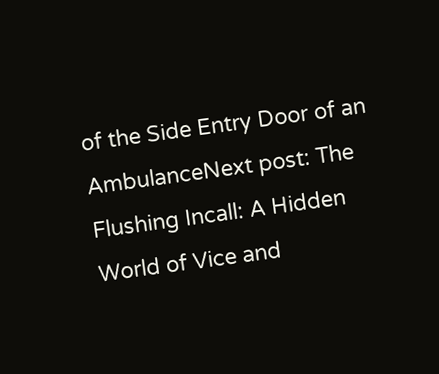of the Side Entry Door of an AmbulanceNext post: The Flushing Incall: A Hidden World of Vice and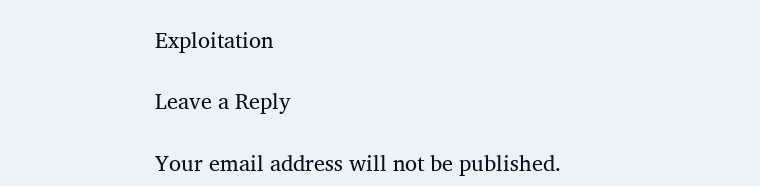Exploitation

Leave a Reply

Your email address will not be published.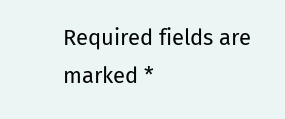Required fields are marked *